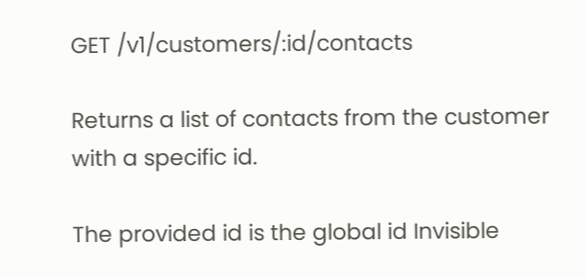GET /v1/customers/:id/contacts

Returns a list of contacts from the customer with a specific id.

The provided id is the global id Invisible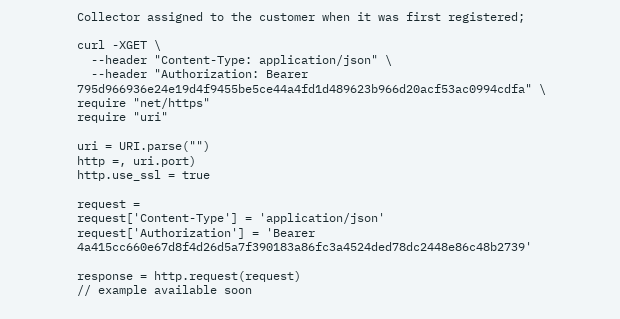Collector assigned to the customer when it was first registered;

curl -XGET \
  --header "Content-Type: application/json" \
  --header "Authorization: Bearer 795d966936e24e19d4f9455be5ce44a4fd1d489623b966d20acf53ac0994cdfa" \
require "net/https"
require "uri"

uri = URI.parse("")
http =, uri.port)
http.use_ssl = true

request =
request['Content-Type'] = 'application/json'
request['Authorization'] = 'Bearer 4a415cc660e67d8f4d26d5a7f390183a86fc3a4524ded78dc2448e86c48b2739'

response = http.request(request)
// example available soon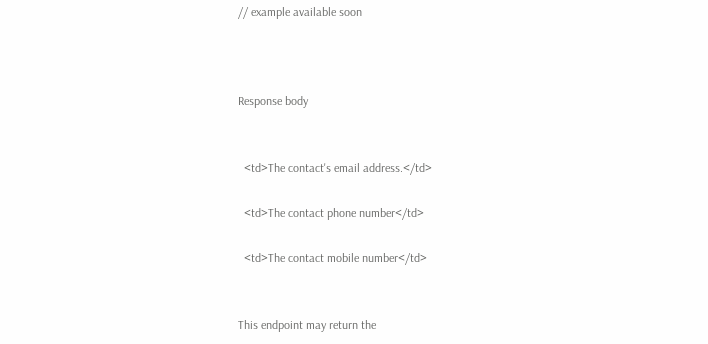// example available soon



Response body


  <td>The contact's email address.</td>

  <td>The contact phone number</td>

  <td>The contact mobile number</td>


This endpoint may return the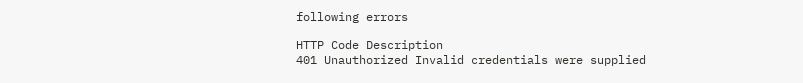following errors

HTTP Code Description
401 Unauthorized Invalid credentials were supplied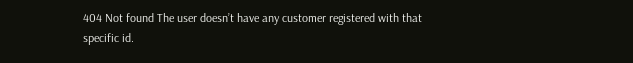404 Not found The user doesn’t have any customer registered with that specific id.